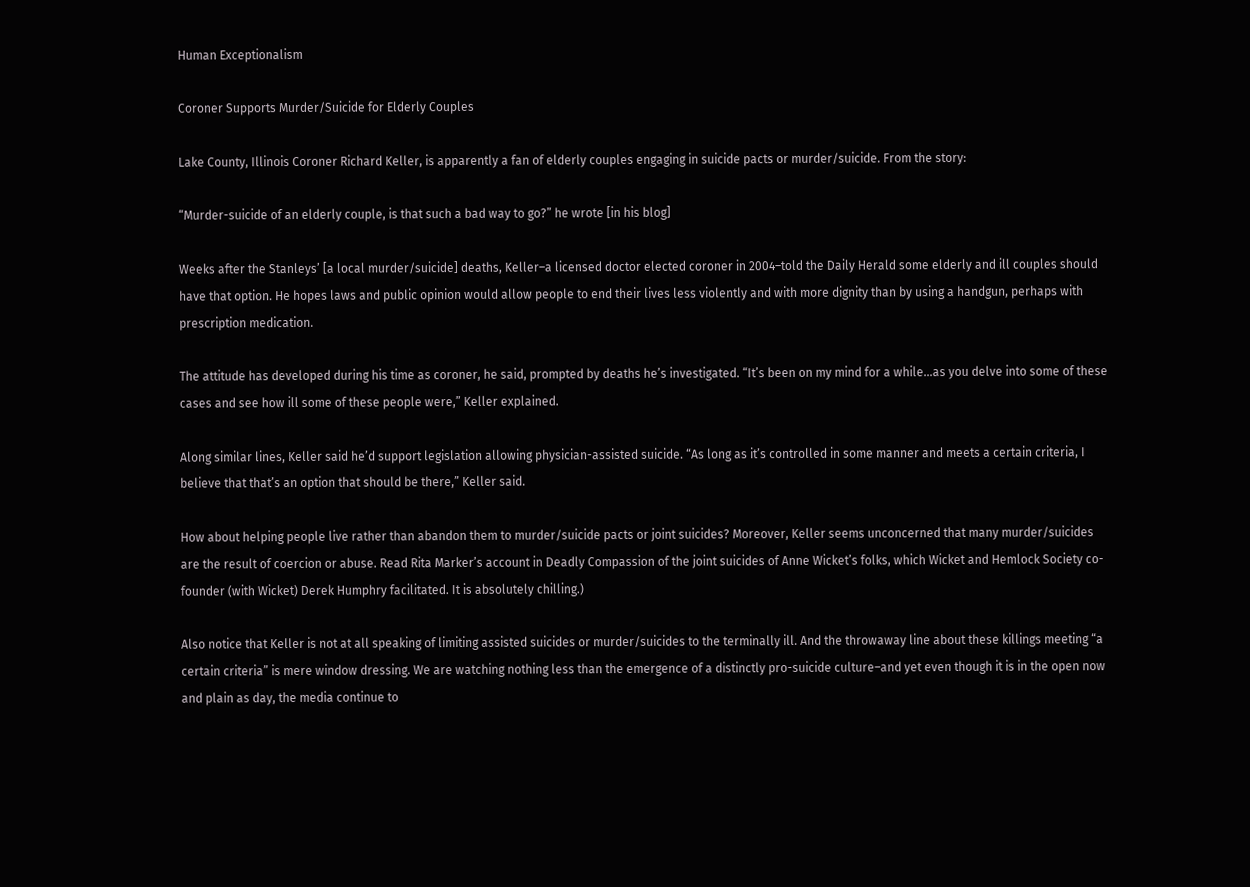Human Exceptionalism

Coroner Supports Murder/Suicide for Elderly Couples

Lake County, Illinois Coroner Richard Keller, is apparently a fan of elderly couples engaging in suicide pacts or murder/suicide. From the story:

“Murder-suicide of an elderly couple, is that such a bad way to go?” he wrote [in his blog]

Weeks after the Stanleys’ [a local murder/suicide] deaths, Keller–a licensed doctor elected coroner in 2004–told the Daily Herald some elderly and ill couples should have that option. He hopes laws and public opinion would allow people to end their lives less violently and with more dignity than by using a handgun, perhaps with prescription medication.

The attitude has developed during his time as coroner, he said, prompted by deaths he’s investigated. “It’s been on my mind for a while…as you delve into some of these cases and see how ill some of these people were,” Keller explained.

Along similar lines, Keller said he’d support legislation allowing physician-assisted suicide. “As long as it’s controlled in some manner and meets a certain criteria, I believe that that’s an option that should be there,” Keller said.

How about helping people live rather than abandon them to murder/suicide pacts or joint suicides? Moreover, Keller seems unconcerned that many murder/suicides are the result of coercion or abuse. Read Rita Marker’s account in Deadly Compassion of the joint suicides of Anne Wicket’s folks, which Wicket and Hemlock Society co-founder (with Wicket) Derek Humphry facilitated. It is absolutely chilling.)

Also notice that Keller is not at all speaking of limiting assisted suicides or murder/suicides to the terminally ill. And the throwaway line about these killings meeting “a certain criteria” is mere window dressing. We are watching nothing less than the emergence of a distinctly pro-suicide culture–and yet even though it is in the open now and plain as day, the media continue to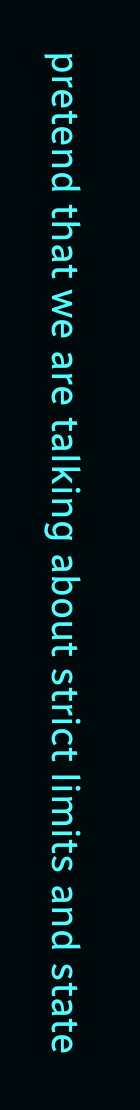pretend that we are talking about strict limits and state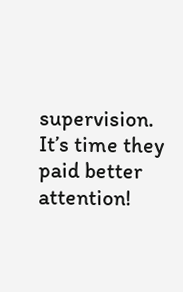supervision. It’s time they paid better attention!